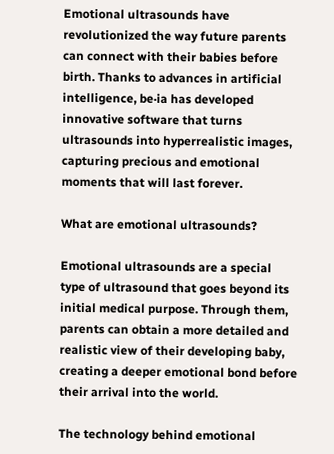Emotional ultrasounds have revolutionized the way future parents can connect with their babies before birth. Thanks to advances in artificial intelligence, be·ia has developed innovative software that turns ultrasounds into hyperrealistic images, capturing precious and emotional moments that will last forever.

What are emotional ultrasounds?

Emotional ultrasounds are a special type of ultrasound that goes beyond its initial medical purpose. Through them, parents can obtain a more detailed and realistic view of their developing baby, creating a deeper emotional bond before their arrival into the world.

The technology behind emotional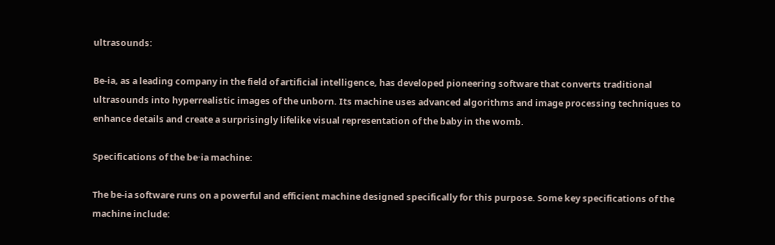ultrasounds:

Be-ia, as a leading company in the field of artificial intelligence, has developed pioneering software that converts traditional ultrasounds into hyperrealistic images of the unborn. Its machine uses advanced algorithms and image processing techniques to enhance details and create a surprisingly lifelike visual representation of the baby in the womb.

Specifications of the be·ia machine:

The be-ia software runs on a powerful and efficient machine designed specifically for this purpose. Some key specifications of the machine include: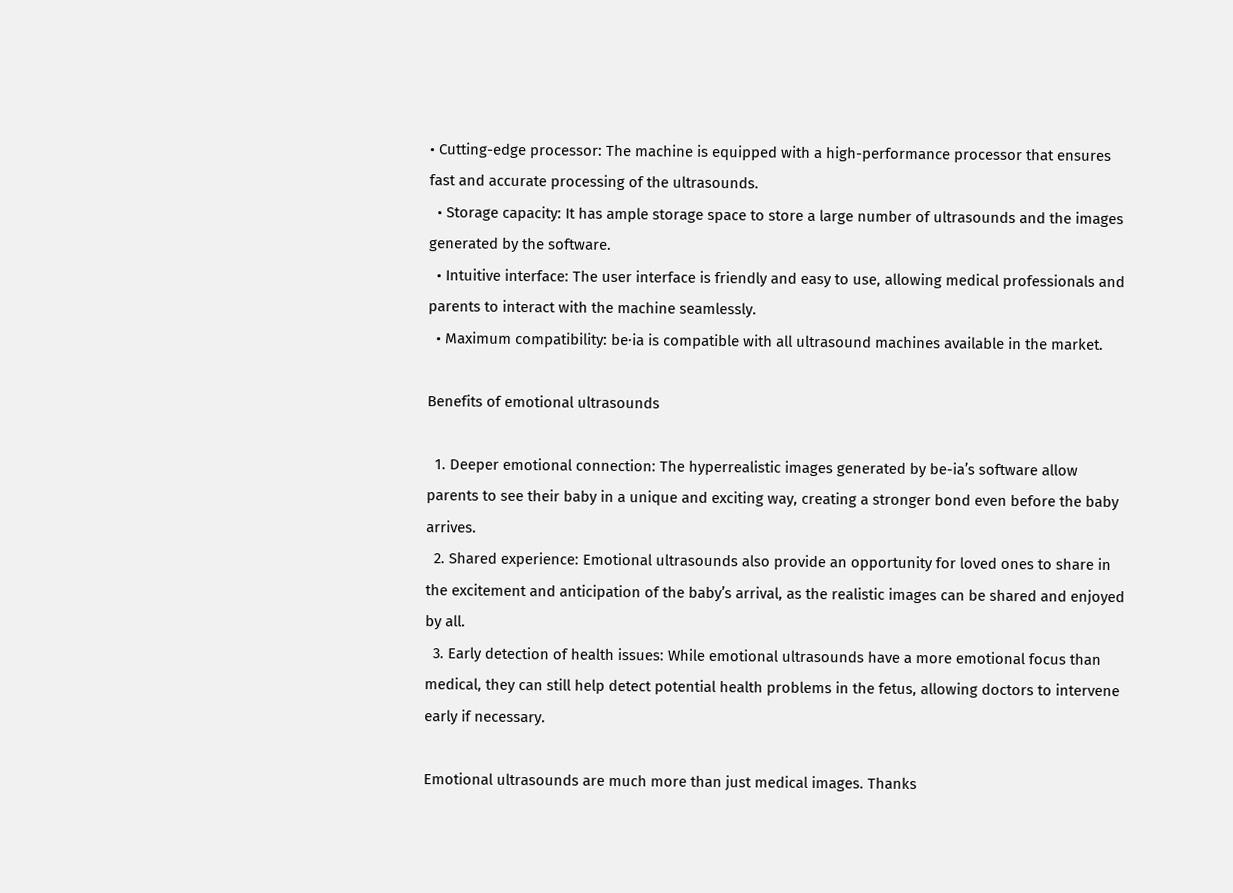• Cutting-edge processor: The machine is equipped with a high-performance processor that ensures fast and accurate processing of the ultrasounds.
  • Storage capacity: It has ample storage space to store a large number of ultrasounds and the images generated by the software.
  • Intuitive interface: The user interface is friendly and easy to use, allowing medical professionals and parents to interact with the machine seamlessly.
  • Maximum compatibility: be·ia is compatible with all ultrasound machines available in the market.

Benefits of emotional ultrasounds

  1. Deeper emotional connection: The hyperrealistic images generated by be-ia’s software allow parents to see their baby in a unique and exciting way, creating a stronger bond even before the baby arrives.
  2. Shared experience: Emotional ultrasounds also provide an opportunity for loved ones to share in the excitement and anticipation of the baby’s arrival, as the realistic images can be shared and enjoyed by all.
  3. Early detection of health issues: While emotional ultrasounds have a more emotional focus than medical, they can still help detect potential health problems in the fetus, allowing doctors to intervene early if necessary.

Emotional ultrasounds are much more than just medical images. Thanks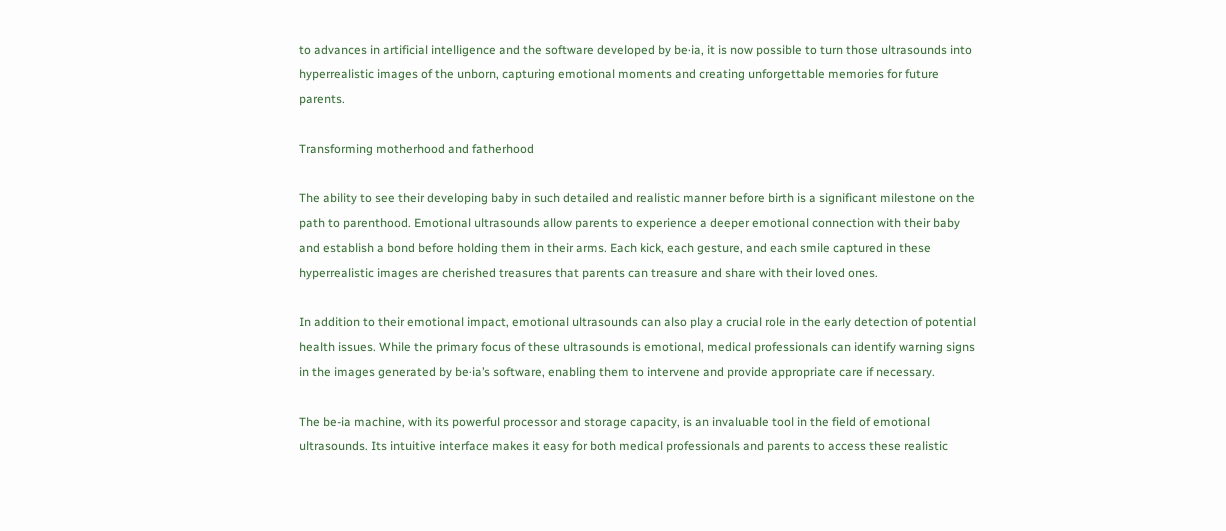to advances in artificial intelligence and the software developed by be·ia, it is now possible to turn those ultrasounds into hyperrealistic images of the unborn, capturing emotional moments and creating unforgettable memories for future parents.

Transforming motherhood and fatherhood

The ability to see their developing baby in such detailed and realistic manner before birth is a significant milestone on the path to parenthood. Emotional ultrasounds allow parents to experience a deeper emotional connection with their baby and establish a bond before holding them in their arms. Each kick, each gesture, and each smile captured in these hyperrealistic images are cherished treasures that parents can treasure and share with their loved ones.

In addition to their emotional impact, emotional ultrasounds can also play a crucial role in the early detection of potential health issues. While the primary focus of these ultrasounds is emotional, medical professionals can identify warning signs in the images generated by be·ia’s software, enabling them to intervene and provide appropriate care if necessary.

The be-ia machine, with its powerful processor and storage capacity, is an invaluable tool in the field of emotional ultrasounds. Its intuitive interface makes it easy for both medical professionals and parents to access these realistic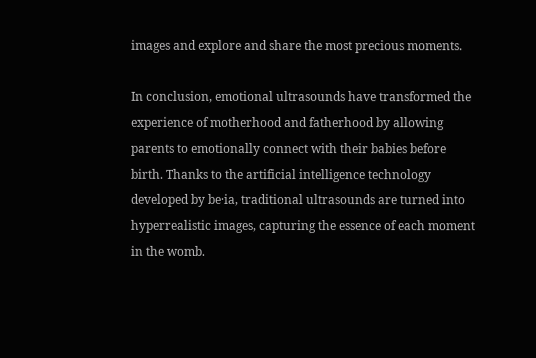images and explore and share the most precious moments.

In conclusion, emotional ultrasounds have transformed the experience of motherhood and fatherhood by allowing parents to emotionally connect with their babies before birth. Thanks to the artificial intelligence technology developed by be·ia, traditional ultrasounds are turned into hyperrealistic images, capturing the essence of each moment in the womb.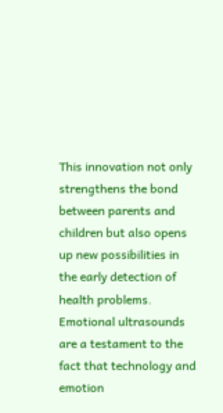This innovation not only strengthens the bond between parents and children but also opens up new possibilities in the early detection of health problems. Emotional ultrasounds are a testament to the fact that technology and emotion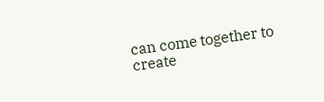can come together to create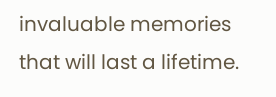invaluable memories that will last a lifetime.